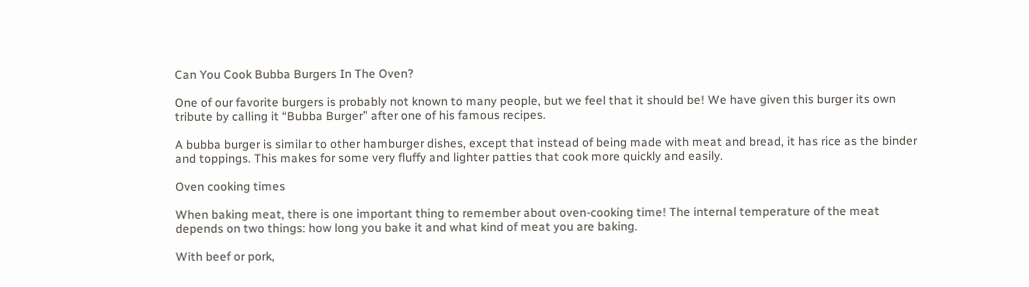Can You Cook Bubba Burgers In The Oven?

One of our favorite burgers is probably not known to many people, but we feel that it should be! We have given this burger its own tribute by calling it “Bubba Burger” after one of his famous recipes.

A bubba burger is similar to other hamburger dishes, except that instead of being made with meat and bread, it has rice as the binder and toppings. This makes for some very fluffy and lighter patties that cook more quickly and easily.

Oven cooking times

When baking meat, there is one important thing to remember about oven-cooking time! The internal temperature of the meat depends on two things: how long you bake it and what kind of meat you are baking.

With beef or pork,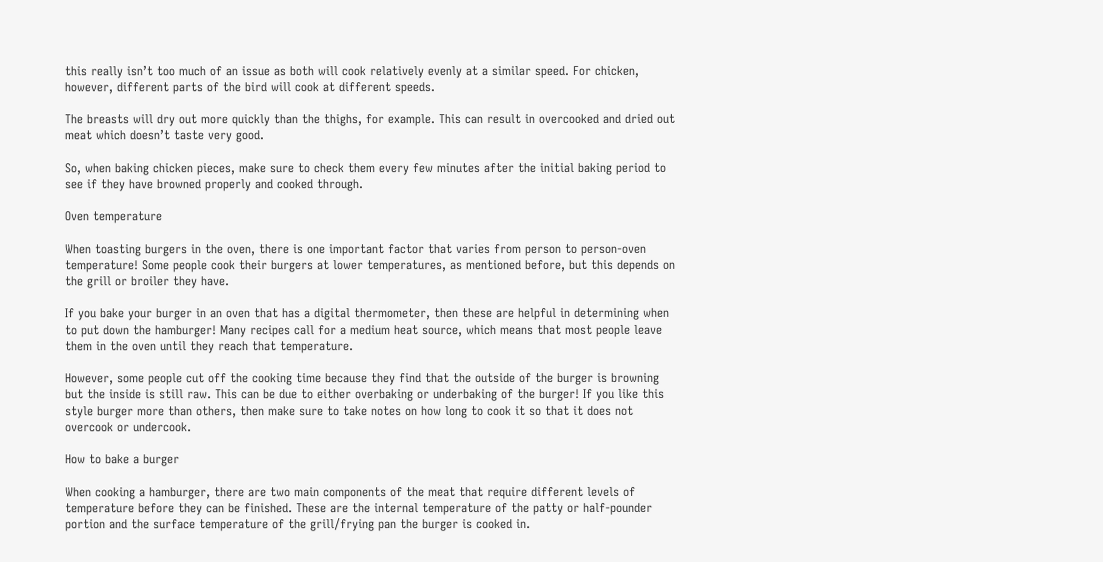this really isn’t too much of an issue as both will cook relatively evenly at a similar speed. For chicken, however, different parts of the bird will cook at different speeds.

The breasts will dry out more quickly than the thighs, for example. This can result in overcooked and dried out meat which doesn’t taste very good.

So, when baking chicken pieces, make sure to check them every few minutes after the initial baking period to see if they have browned properly and cooked through.

Oven temperature

When toasting burgers in the oven, there is one important factor that varies from person to person-oven temperature! Some people cook their burgers at lower temperatures, as mentioned before, but this depends on the grill or broiler they have.

If you bake your burger in an oven that has a digital thermometer, then these are helpful in determining when to put down the hamburger! Many recipes call for a medium heat source, which means that most people leave them in the oven until they reach that temperature.

However, some people cut off the cooking time because they find that the outside of the burger is browning but the inside is still raw. This can be due to either overbaking or underbaking of the burger! If you like this style burger more than others, then make sure to take notes on how long to cook it so that it does not overcook or undercook.

How to bake a burger

When cooking a hamburger, there are two main components of the meat that require different levels of temperature before they can be finished. These are the internal temperature of the patty or half-pounder portion and the surface temperature of the grill/frying pan the burger is cooked in.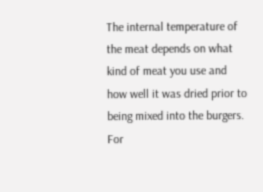The internal temperature of the meat depends on what kind of meat you use and how well it was dried prior to being mixed into the burgers. For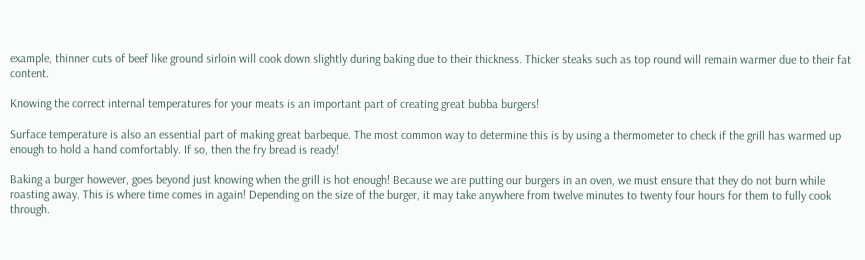example, thinner cuts of beef like ground sirloin will cook down slightly during baking due to their thickness. Thicker steaks such as top round will remain warmer due to their fat content.

Knowing the correct internal temperatures for your meats is an important part of creating great bubba burgers!

Surface temperature is also an essential part of making great barbeque. The most common way to determine this is by using a thermometer to check if the grill has warmed up enough to hold a hand comfortably. If so, then the fry bread is ready!

Baking a burger however, goes beyond just knowing when the grill is hot enough! Because we are putting our burgers in an oven, we must ensure that they do not burn while roasting away. This is where time comes in again! Depending on the size of the burger, it may take anywhere from twelve minutes to twenty four hours for them to fully cook through.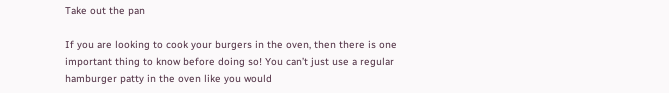Take out the pan

If you are looking to cook your burgers in the oven, then there is one important thing to know before doing so! You can’t just use a regular hamburger patty in the oven like you would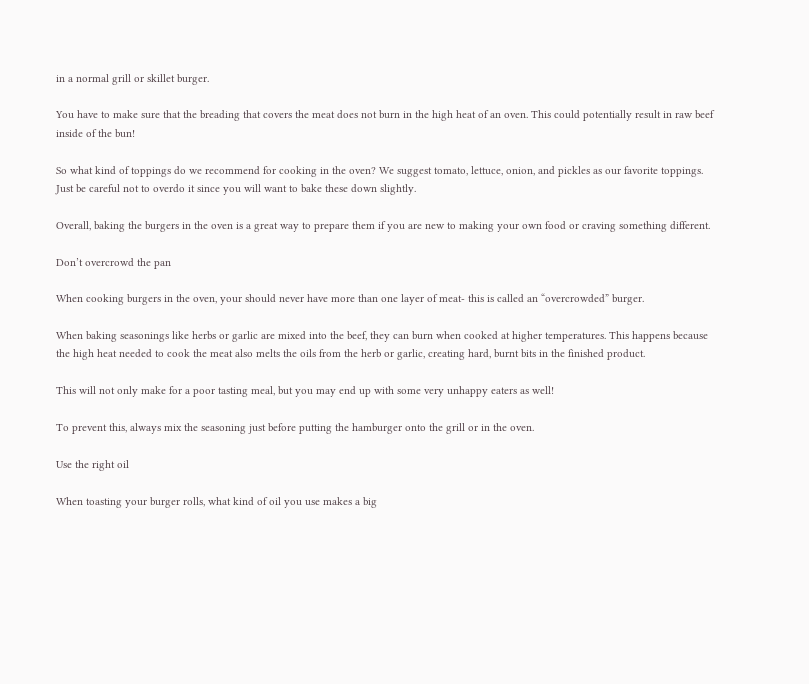in a normal grill or skillet burger.

You have to make sure that the breading that covers the meat does not burn in the high heat of an oven. This could potentially result in raw beef inside of the bun!

So what kind of toppings do we recommend for cooking in the oven? We suggest tomato, lettuce, onion, and pickles as our favorite toppings. Just be careful not to overdo it since you will want to bake these down slightly.

Overall, baking the burgers in the oven is a great way to prepare them if you are new to making your own food or craving something different.

Don’t overcrowd the pan

When cooking burgers in the oven, your should never have more than one layer of meat- this is called an “overcrowded” burger.

When baking seasonings like herbs or garlic are mixed into the beef, they can burn when cooked at higher temperatures. This happens because the high heat needed to cook the meat also melts the oils from the herb or garlic, creating hard, burnt bits in the finished product.

This will not only make for a poor tasting meal, but you may end up with some very unhappy eaters as well!

To prevent this, always mix the seasoning just before putting the hamburger onto the grill or in the oven.

Use the right oil

When toasting your burger rolls, what kind of oil you use makes a big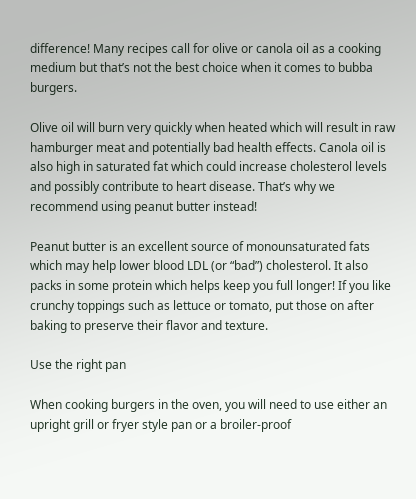difference! Many recipes call for olive or canola oil as a cooking medium but that’s not the best choice when it comes to bubba burgers.

Olive oil will burn very quickly when heated which will result in raw hamburger meat and potentially bad health effects. Canola oil is also high in saturated fat which could increase cholesterol levels and possibly contribute to heart disease. That’s why we recommend using peanut butter instead!

Peanut butter is an excellent source of monounsaturated fats which may help lower blood LDL (or “bad”) cholesterol. It also packs in some protein which helps keep you full longer! If you like crunchy toppings such as lettuce or tomato, put those on after baking to preserve their flavor and texture.

Use the right pan

When cooking burgers in the oven, you will need to use either an upright grill or fryer style pan or a broiler-proof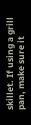skillet. If using a grill pan, make sure it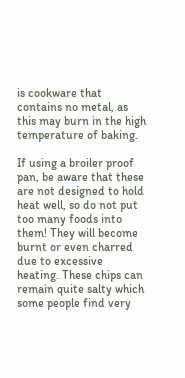is cookware that contains no metal, as this may burn in the high temperature of baking.

If using a broiler proof pan, be aware that these are not designed to hold heat well, so do not put too many foods into them! They will become burnt or even charred due to excessive heating. These chips can remain quite salty which some people find very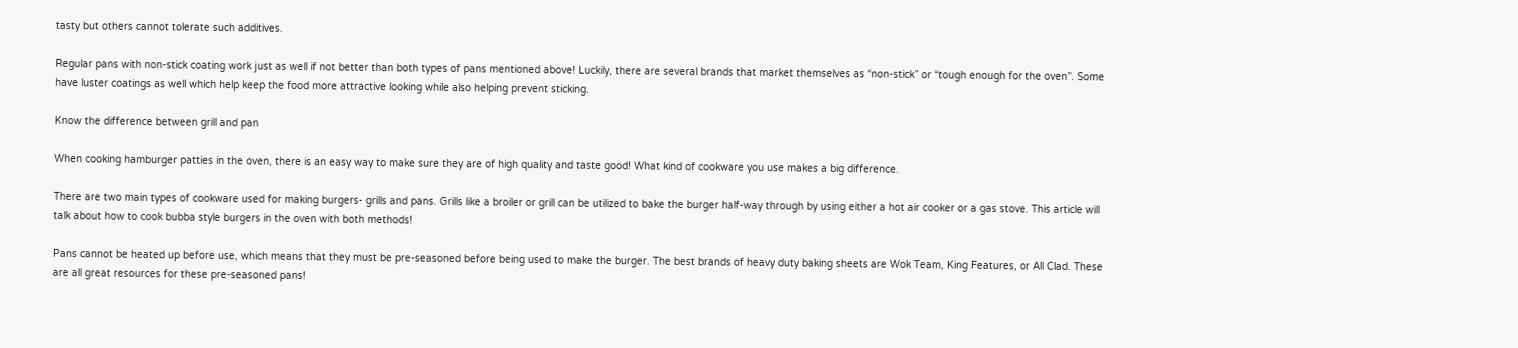tasty but others cannot tolerate such additives.

Regular pans with non-stick coating work just as well if not better than both types of pans mentioned above! Luckily, there are several brands that market themselves as “non-stick” or “tough enough for the oven”. Some have luster coatings as well which help keep the food more attractive looking while also helping prevent sticking.

Know the difference between grill and pan

When cooking hamburger patties in the oven, there is an easy way to make sure they are of high quality and taste good! What kind of cookware you use makes a big difference.

There are two main types of cookware used for making burgers- grills and pans. Grills like a broiler or grill can be utilized to bake the burger half-way through by using either a hot air cooker or a gas stove. This article will talk about how to cook bubba style burgers in the oven with both methods!

Pans cannot be heated up before use, which means that they must be pre-seasoned before being used to make the burger. The best brands of heavy duty baking sheets are Wok Team, King Features, or All Clad. These are all great resources for these pre-seasoned pans!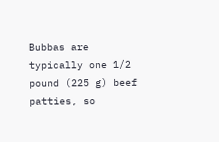Bubbas are typically one 1/2 pound (225 g) beef patties, so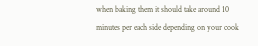when baking them it should take around 10 minutes per each side depending on your cook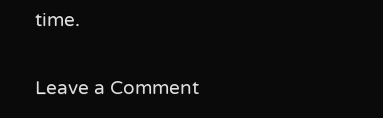time.

Leave a Comment